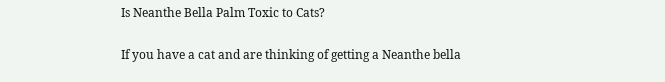Is Neanthe Bella Palm Toxic to Cats?

If you have a cat and are thinking of getting a Neanthe bella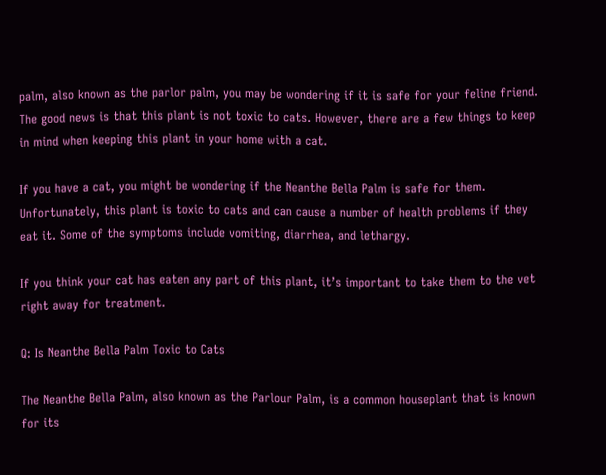palm, also known as the parlor palm, you may be wondering if it is safe for your feline friend. The good news is that this plant is not toxic to cats. However, there are a few things to keep in mind when keeping this plant in your home with a cat.

If you have a cat, you might be wondering if the Neanthe Bella Palm is safe for them. Unfortunately, this plant is toxic to cats and can cause a number of health problems if they eat it. Some of the symptoms include vomiting, diarrhea, and lethargy.

If you think your cat has eaten any part of this plant, it’s important to take them to the vet right away for treatment.

Q: Is Neanthe Bella Palm Toxic to Cats

The Neanthe Bella Palm, also known as the Parlour Palm, is a common houseplant that is known for its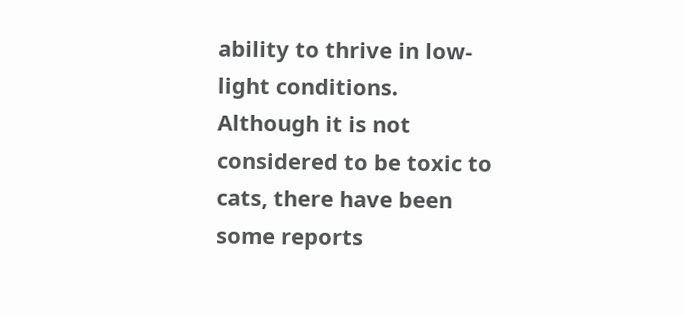ability to thrive in low-light conditions. Although it is not considered to be toxic to cats, there have been some reports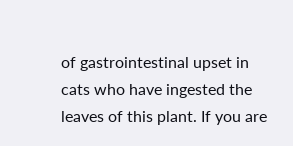of gastrointestinal upset in cats who have ingested the leaves of this plant. If you are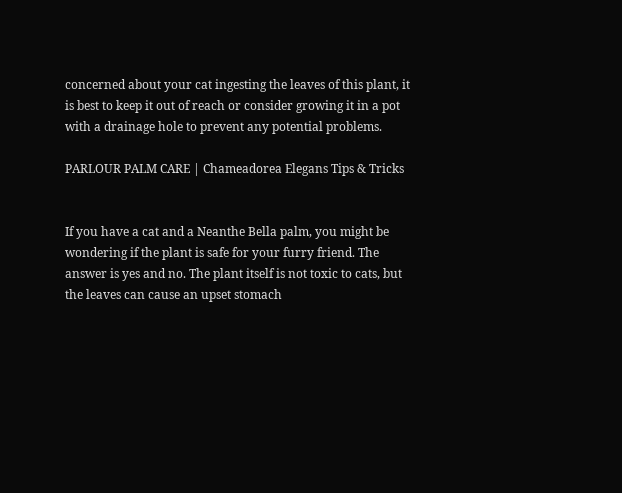concerned about your cat ingesting the leaves of this plant, it is best to keep it out of reach or consider growing it in a pot with a drainage hole to prevent any potential problems.

PARLOUR PALM CARE | Chameadorea Elegans Tips & Tricks


If you have a cat and a Neanthe Bella palm, you might be wondering if the plant is safe for your furry friend. The answer is yes and no. The plant itself is not toxic to cats, but the leaves can cause an upset stomach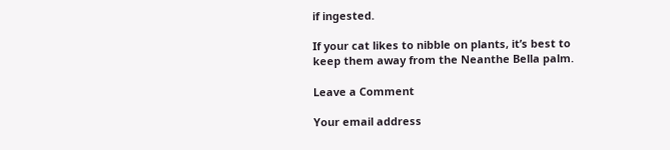if ingested.

If your cat likes to nibble on plants, it’s best to keep them away from the Neanthe Bella palm.

Leave a Comment

Your email address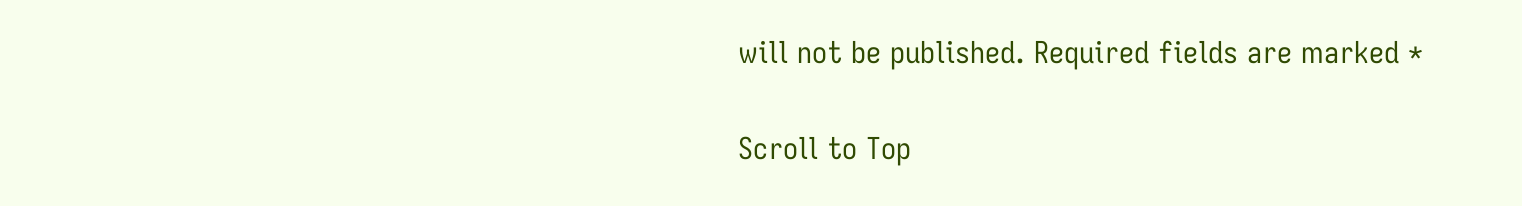will not be published. Required fields are marked *

Scroll to Top